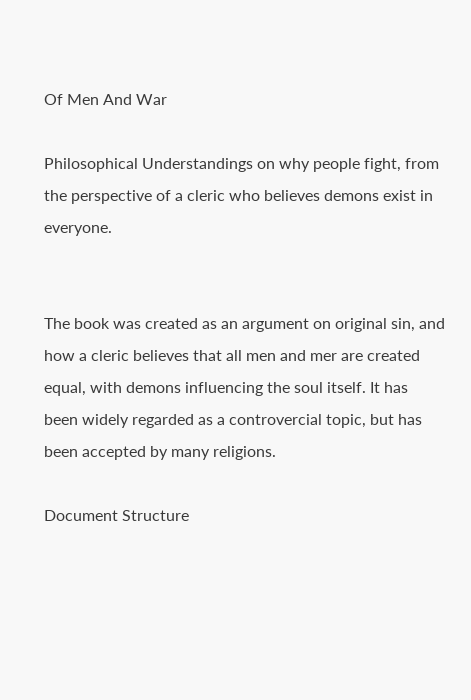Of Men And War

Philosophical Understandings on why people fight, from the perspective of a cleric who believes demons exist in everyone.


The book was created as an argument on original sin, and how a cleric believes that all men and mer are created equal, with demons influencing the soul itself. It has been widely regarded as a controvercial topic, but has been accepted by many religions.

Document Structure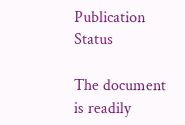Publication Status

The document is readily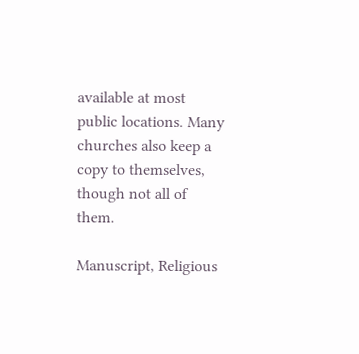available at most public locations. Many churches also keep a copy to themselves, though not all of them.

Manuscript, Religious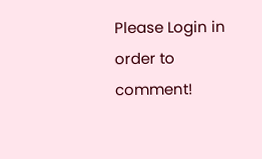Please Login in order to comment!